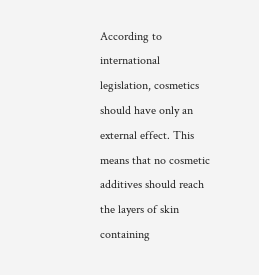According to international legislation, cosmetics should have only an external effect. This means that no cosmetic additives should reach the layers of skin containing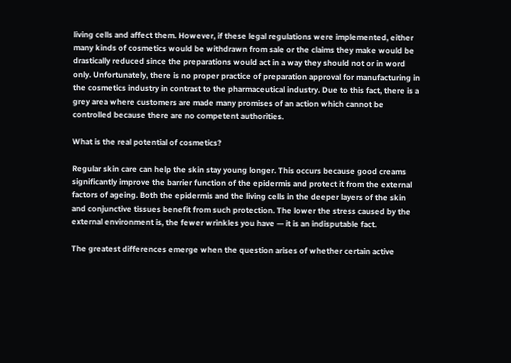living cells and affect them. However, if these legal regulations were implemented, either many kinds of cosmetics would be withdrawn from sale or the claims they make would be drastically reduced since the preparations would act in a way they should not or in word only. Unfortunately, there is no proper practice of preparation approval for manufacturing in the cosmetics industry in contrast to the pharmaceutical industry. Due to this fact, there is a grey area where customers are made many promises of an action which cannot be controlled because there are no competent authorities.

What is the real potential of cosmetics?

Regular skin care can help the skin stay young longer. This occurs because good creams significantly improve the barrier function of the epidermis and protect it from the external factors of ageing. Both the epidermis and the living cells in the deeper layers of the skin and conjunctive tissues benefit from such protection. The lower the stress caused by the external environment is, the fewer wrinkles you have — it is an indisputable fact.

The greatest differences emerge when the question arises of whether certain active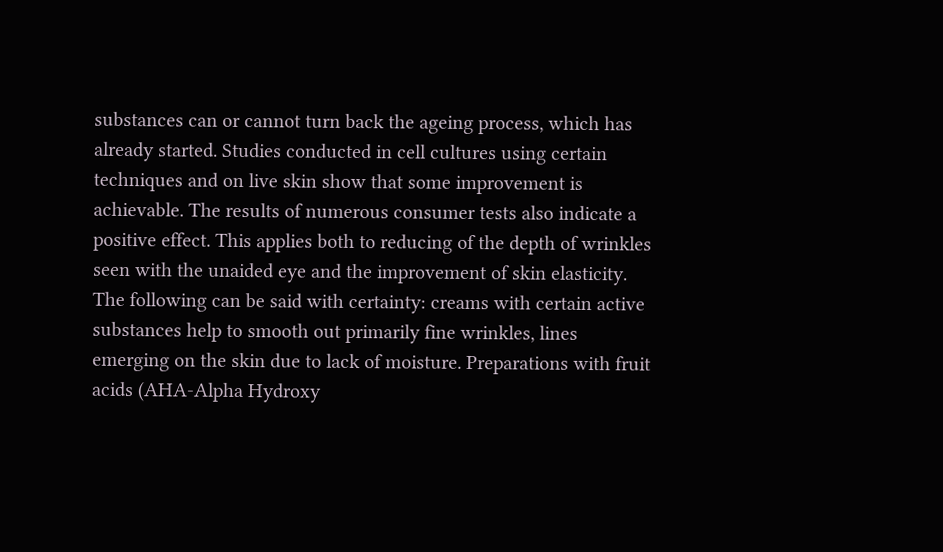substances can or cannot turn back the ageing process, which has already started. Studies conducted in cell cultures using certain techniques and on live skin show that some improvement is achievable. The results of numerous consumer tests also indicate a positive effect. This applies both to reducing of the depth of wrinkles seen with the unaided eye and the improvement of skin elasticity. The following can be said with certainty: creams with certain active substances help to smooth out primarily fine wrinkles, lines emerging on the skin due to lack of moisture. Preparations with fruit acids (AHA-Alpha Hydroxy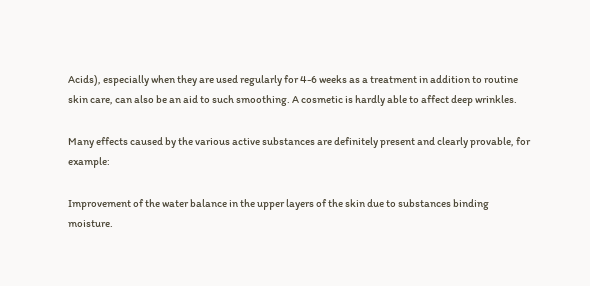Acids), especially when they are used regularly for 4-6 weeks as a treatment in addition to routine skin care, can also be an aid to such smoothing. A cosmetic is hardly able to affect deep wrinkles.

Many effects caused by the various active substances are definitely present and clearly provable, for example:

Improvement of the water balance in the upper layers of the skin due to substances binding moisture.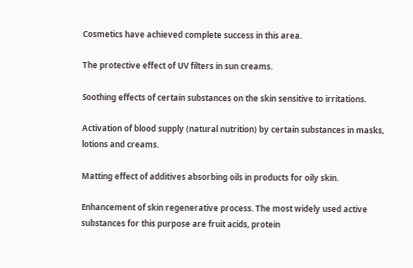Cosmetics have achieved complete success in this area.

The protective effect of UV filters in sun creams.

Soothing effects of certain substances on the skin sensitive to irritations.

Activation of blood supply (natural nutrition) by certain substances in masks, lotions and creams.

Matting effect of additives absorbing oils in products for oily skin.

Enhancement of skin regenerative process. The most widely used active substances for this purpose are fruit acids, protein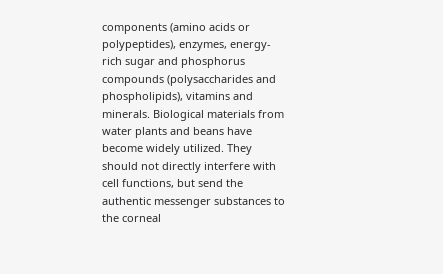components (amino acids or polypeptides), enzymes, energy-rich sugar and phosphorus compounds (polysaccharides and phospholipids), vitamins and minerals. Biological materials from water plants and beans have become widely utilized. They should not directly interfere with cell functions, but send the authentic messenger substances to the corneal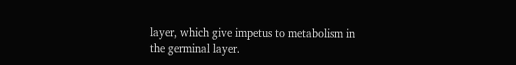layer, which give impetus to metabolism in the germinal layer.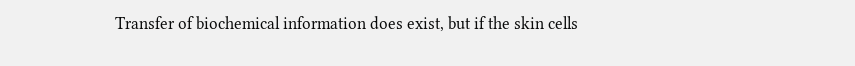Transfer of biochemical information does exist, but if the skin cells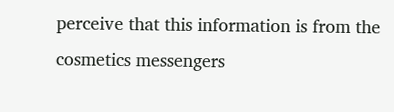perceive that this information is from the cosmetics messengers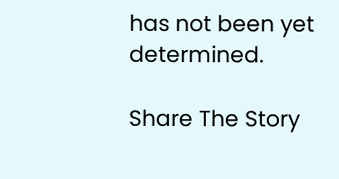has not been yet determined.

Share The Story